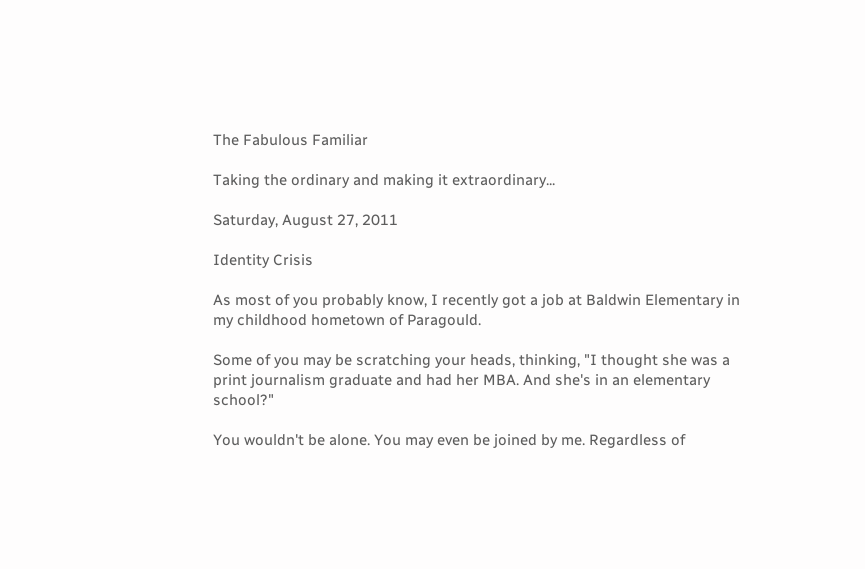The Fabulous Familiar

Taking the ordinary and making it extraordinary...

Saturday, August 27, 2011

Identity Crisis

As most of you probably know, I recently got a job at Baldwin Elementary in my childhood hometown of Paragould.

Some of you may be scratching your heads, thinking, "I thought she was a print journalism graduate and had her MBA. And she's in an elementary school?"

You wouldn't be alone. You may even be joined by me. Regardless of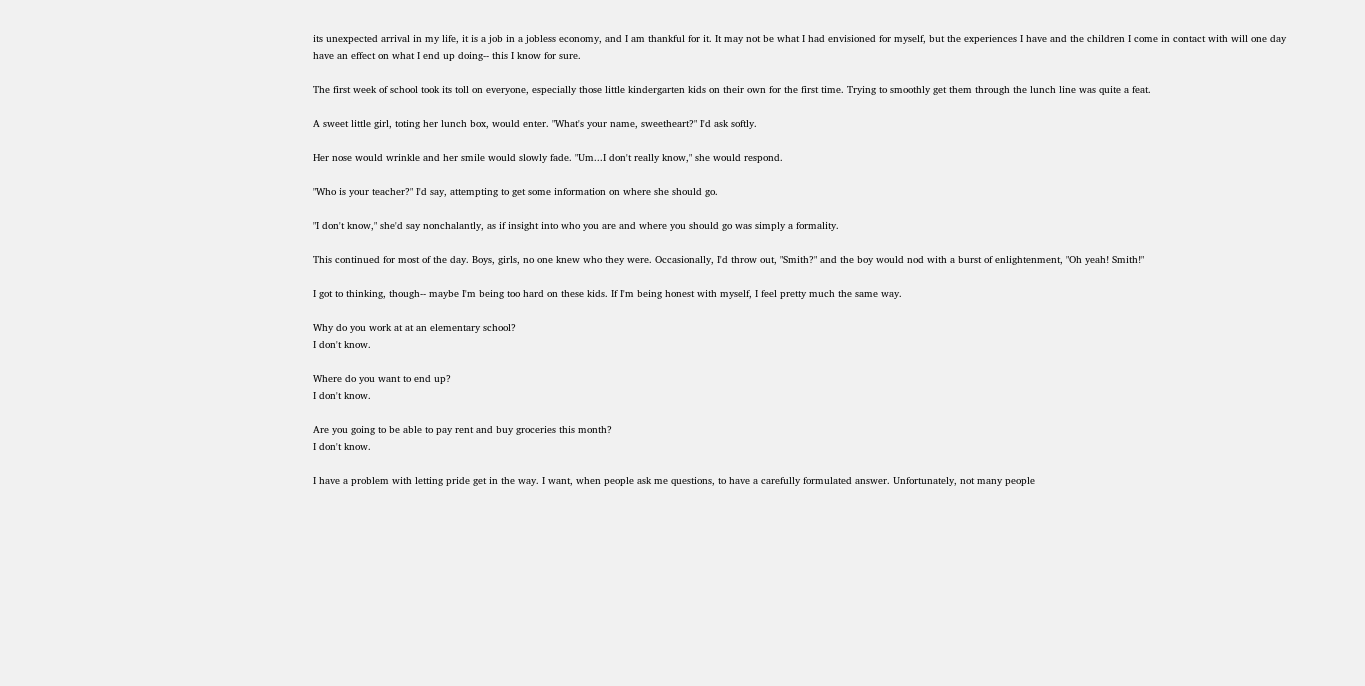its unexpected arrival in my life, it is a job in a jobless economy, and I am thankful for it. It may not be what I had envisioned for myself, but the experiences I have and the children I come in contact with will one day have an effect on what I end up doing-- this I know for sure.

The first week of school took its toll on everyone, especially those little kindergarten kids on their own for the first time. Trying to smoothly get them through the lunch line was quite a feat.

A sweet little girl, toting her lunch box, would enter. "What's your name, sweetheart?" I'd ask softly.

Her nose would wrinkle and her smile would slowly fade. "Um...I don't really know," she would respond.

"Who is your teacher?" I'd say, attempting to get some information on where she should go.

"I don't know," she'd say nonchalantly, as if insight into who you are and where you should go was simply a formality.

This continued for most of the day. Boys, girls, no one knew who they were. Occasionally, I'd throw out, "Smith?" and the boy would nod with a burst of enlightenment, "Oh yeah! Smith!"

I got to thinking, though-- maybe I'm being too hard on these kids. If I'm being honest with myself, I feel pretty much the same way.

Why do you work at at an elementary school?
I don't know.

Where do you want to end up?
I don't know.

Are you going to be able to pay rent and buy groceries this month?
I don't know.

I have a problem with letting pride get in the way. I want, when people ask me questions, to have a carefully formulated answer. Unfortunately, not many people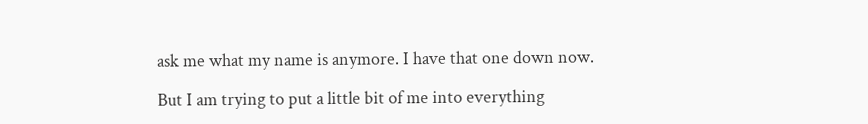ask me what my name is anymore. I have that one down now.

But I am trying to put a little bit of me into everything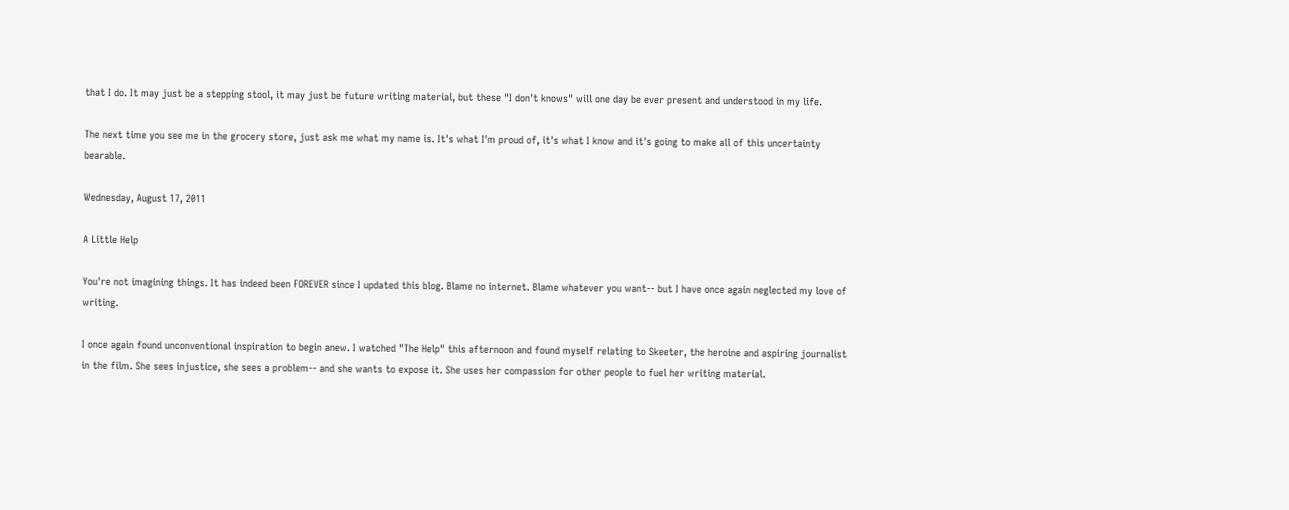that I do. It may just be a stepping stool, it may just be future writing material, but these "I don't knows" will one day be ever present and understood in my life.

The next time you see me in the grocery store, just ask me what my name is. It's what I'm proud of, it's what I know and it's going to make all of this uncertainty bearable.

Wednesday, August 17, 2011

A Little Help

You're not imagining things. It has indeed been FOREVER since I updated this blog. Blame no internet. Blame whatever you want-- but I have once again neglected my love of writing.

I once again found unconventional inspiration to begin anew. I watched "The Help" this afternoon and found myself relating to Skeeter, the heroine and aspiring journalist in the film. She sees injustice, she sees a problem-- and she wants to expose it. She uses her compassion for other people to fuel her writing material.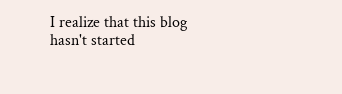I realize that this blog hasn't started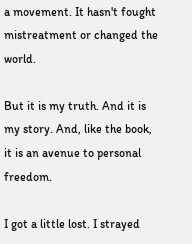a movement. It hasn't fought mistreatment or changed the world.

But it is my truth. And it is my story. And, like the book, it is an avenue to personal freedom.

I got a little lost. I strayed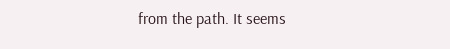from the path. It seems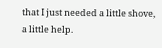that I just needed a little shove, a little help.